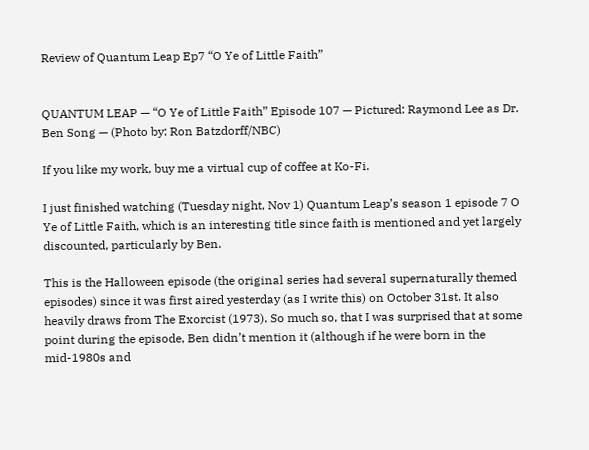Review of Quantum Leap Ep7 “O Ye of Little Faith”


QUANTUM LEAP — “O Ye of Little Faith” Episode 107 — Pictured: Raymond Lee as Dr. Ben Song — (Photo by: Ron Batzdorff/NBC)

If you like my work, buy me a virtual cup of coffee at Ko-Fi.

I just finished watching (Tuesday night, Nov 1) Quantum Leap’s season 1 episode 7 O Ye of Little Faith, which is an interesting title since faith is mentioned and yet largely discounted, particularly by Ben.

This is the Halloween episode (the original series had several supernaturally themed episodes) since it was first aired yesterday (as I write this) on October 31st. It also heavily draws from The Exorcist (1973). So much so, that I was surprised that at some point during the episode, Ben didn’t mention it (although if he were born in the mid-1980s and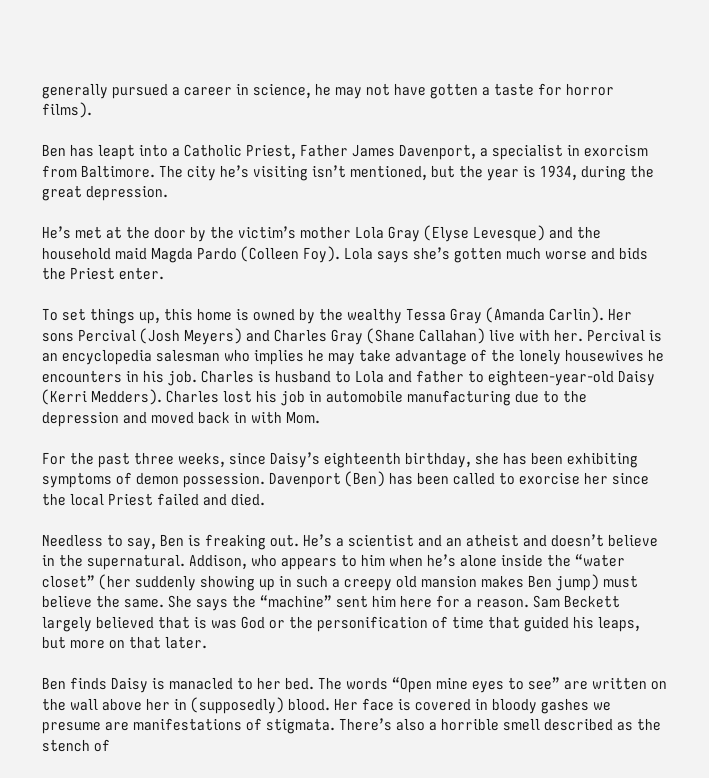generally pursued a career in science, he may not have gotten a taste for horror films).

Ben has leapt into a Catholic Priest, Father James Davenport, a specialist in exorcism from Baltimore. The city he’s visiting isn’t mentioned, but the year is 1934, during the great depression.

He’s met at the door by the victim’s mother Lola Gray (Elyse Levesque) and the household maid Magda Pardo (Colleen Foy). Lola says she’s gotten much worse and bids the Priest enter.

To set things up, this home is owned by the wealthy Tessa Gray (Amanda Carlin). Her sons Percival (Josh Meyers) and Charles Gray (Shane Callahan) live with her. Percival is an encyclopedia salesman who implies he may take advantage of the lonely housewives he encounters in his job. Charles is husband to Lola and father to eighteen-year-old Daisy (Kerri Medders). Charles lost his job in automobile manufacturing due to the depression and moved back in with Mom.

For the past three weeks, since Daisy’s eighteenth birthday, she has been exhibiting symptoms of demon possession. Davenport (Ben) has been called to exorcise her since the local Priest failed and died.

Needless to say, Ben is freaking out. He’s a scientist and an atheist and doesn’t believe in the supernatural. Addison, who appears to him when he’s alone inside the “water closet” (her suddenly showing up in such a creepy old mansion makes Ben jump) must believe the same. She says the “machine” sent him here for a reason. Sam Beckett largely believed that is was God or the personification of time that guided his leaps, but more on that later.

Ben finds Daisy is manacled to her bed. The words “Open mine eyes to see” are written on the wall above her in (supposedly) blood. Her face is covered in bloody gashes we presume are manifestations of stigmata. There’s also a horrible smell described as the stench of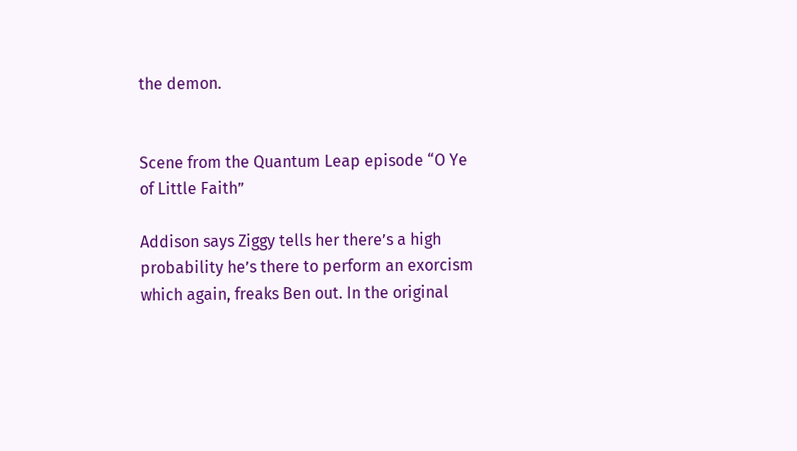the demon.


Scene from the Quantum Leap episode “O Ye of Little Faith”

Addison says Ziggy tells her there’s a high probability he’s there to perform an exorcism which again, freaks Ben out. In the original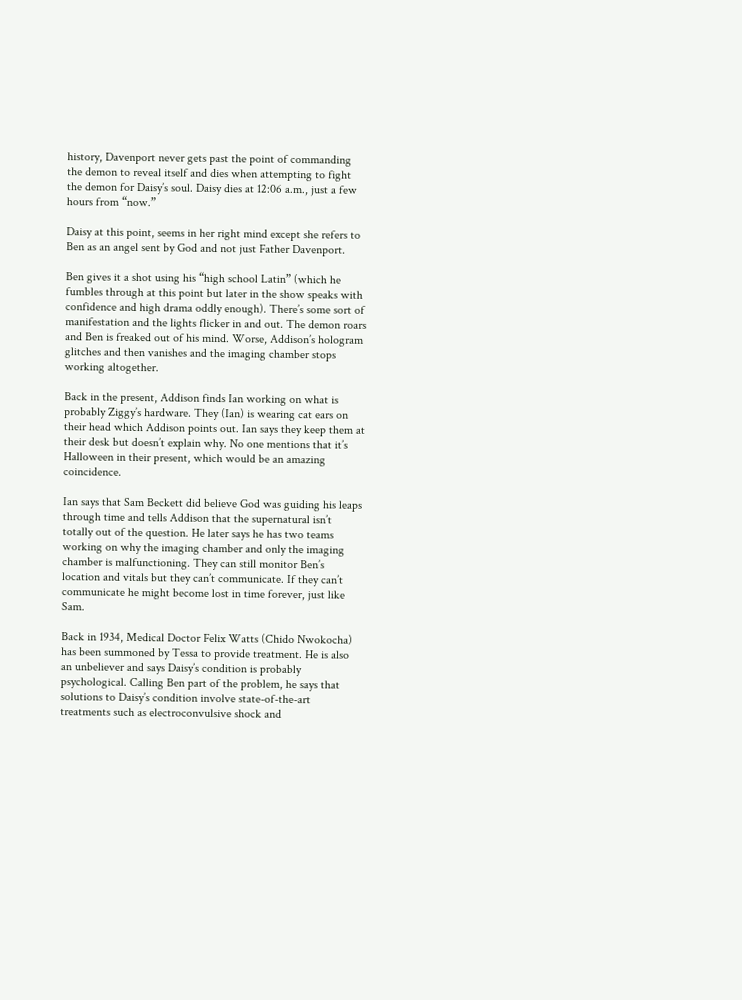history, Davenport never gets past the point of commanding the demon to reveal itself and dies when attempting to fight the demon for Daisy’s soul. Daisy dies at 12:06 a.m., just a few hours from “now.”

Daisy at this point, seems in her right mind except she refers to Ben as an angel sent by God and not just Father Davenport.

Ben gives it a shot using his “high school Latin” (which he fumbles through at this point but later in the show speaks with confidence and high drama oddly enough). There’s some sort of manifestation and the lights flicker in and out. The demon roars and Ben is freaked out of his mind. Worse, Addison’s hologram glitches and then vanishes and the imaging chamber stops working altogether.

Back in the present, Addison finds Ian working on what is probably Ziggy’s hardware. They (Ian) is wearing cat ears on their head which Addison points out. Ian says they keep them at their desk but doesn’t explain why. No one mentions that it’s Halloween in their present, which would be an amazing coincidence.

Ian says that Sam Beckett did believe God was guiding his leaps through time and tells Addison that the supernatural isn’t totally out of the question. He later says he has two teams working on why the imaging chamber and only the imaging chamber is malfunctioning. They can still monitor Ben’s location and vitals but they can’t communicate. If they can’t communicate he might become lost in time forever, just like Sam.

Back in 1934, Medical Doctor Felix Watts (Chido Nwokocha) has been summoned by Tessa to provide treatment. He is also an unbeliever and says Daisy’s condition is probably psychological. Calling Ben part of the problem, he says that solutions to Daisy’s condition involve state-of-the-art treatments such as electroconvulsive shock and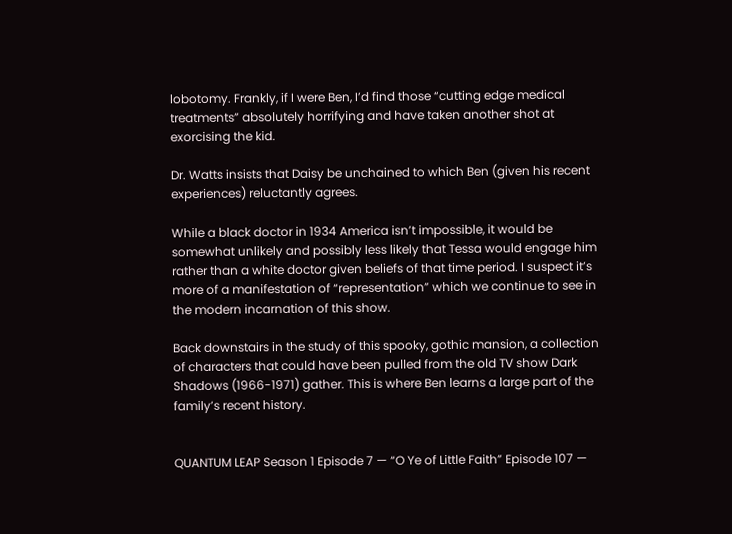lobotomy. Frankly, if I were Ben, I’d find those “cutting edge medical treatments” absolutely horrifying and have taken another shot at exorcising the kid.

Dr. Watts insists that Daisy be unchained to which Ben (given his recent experiences) reluctantly agrees.

While a black doctor in 1934 America isn’t impossible, it would be somewhat unlikely and possibly less likely that Tessa would engage him rather than a white doctor given beliefs of that time period. I suspect it’s more of a manifestation of “representation” which we continue to see in the modern incarnation of this show.

Back downstairs in the study of this spooky, gothic mansion, a collection of characters that could have been pulled from the old TV show Dark Shadows (1966-1971) gather. This is where Ben learns a large part of the family’s recent history.


QUANTUM LEAP Season 1 Episode 7 — “O Ye of Little Faith” Episode 107 —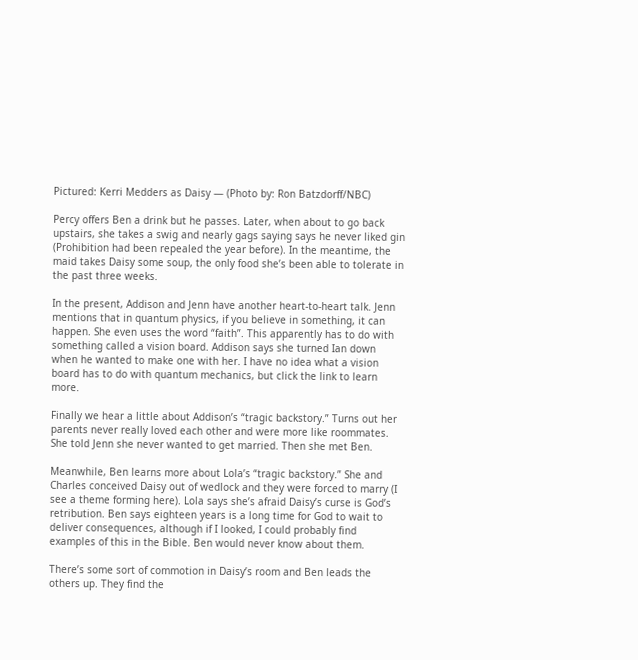Pictured: Kerri Medders as Daisy — (Photo by: Ron Batzdorff/NBC)

Percy offers Ben a drink but he passes. Later, when about to go back upstairs, she takes a swig and nearly gags saying says he never liked gin (Prohibition had been repealed the year before). In the meantime, the maid takes Daisy some soup, the only food she’s been able to tolerate in the past three weeks.

In the present, Addison and Jenn have another heart-to-heart talk. Jenn mentions that in quantum physics, if you believe in something, it can happen. She even uses the word “faith”. This apparently has to do with something called a vision board. Addison says she turned Ian down when he wanted to make one with her. I have no idea what a vision board has to do with quantum mechanics, but click the link to learn more.

Finally we hear a little about Addison’s “tragic backstory.” Turns out her parents never really loved each other and were more like roommates. She told Jenn she never wanted to get married. Then she met Ben.

Meanwhile, Ben learns more about Lola’s “tragic backstory.” She and Charles conceived Daisy out of wedlock and they were forced to marry (I see a theme forming here). Lola says she’s afraid Daisy’s curse is God’s retribution. Ben says eighteen years is a long time for God to wait to deliver consequences, although if I looked, I could probably find examples of this in the Bible. Ben would never know about them.

There’s some sort of commotion in Daisy’s room and Ben leads the others up. They find the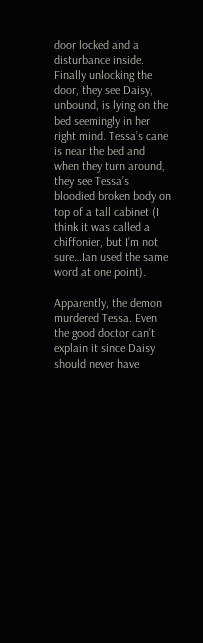door locked and a disturbance inside. Finally unlocking the door, they see Daisy, unbound, is lying on the bed seemingly in her right mind. Tessa’s cane is near the bed and when they turn around, they see Tessa’s bloodied broken body on top of a tall cabinet (I think it was called a chiffonier, but I’m not sure…Ian used the same word at one point).

Apparently, the demon murdered Tessa. Even the good doctor can’t explain it since Daisy should never have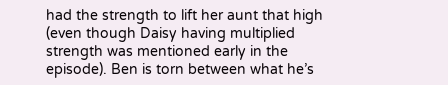had the strength to lift her aunt that high (even though Daisy having multiplied strength was mentioned early in the episode). Ben is torn between what he’s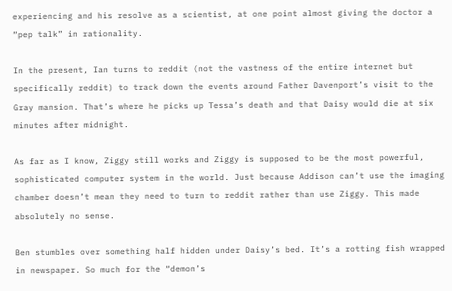experiencing and his resolve as a scientist, at one point almost giving the doctor a “pep talk” in rationality.

In the present, Ian turns to reddit (not the vastness of the entire internet but specifically reddit) to track down the events around Father Davenport’s visit to the Gray mansion. That’s where he picks up Tessa’s death and that Daisy would die at six minutes after midnight.

As far as I know, Ziggy still works and Ziggy is supposed to be the most powerful, sophisticated computer system in the world. Just because Addison can’t use the imaging chamber doesn’t mean they need to turn to reddit rather than use Ziggy. This made absolutely no sense.

Ben stumbles over something half hidden under Daisy’s bed. It’s a rotting fish wrapped in newspaper. So much for the “demon’s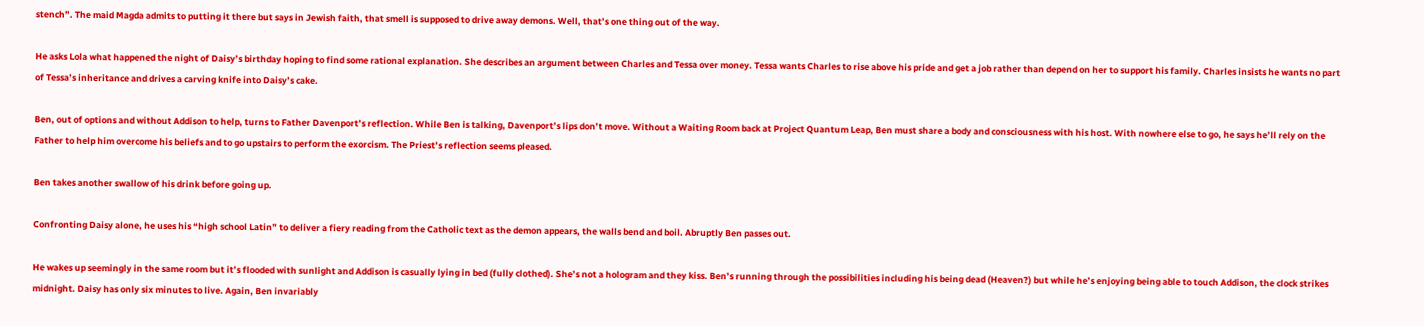stench”. The maid Magda admits to putting it there but says in Jewish faith, that smell is supposed to drive away demons. Well, that’s one thing out of the way.

He asks Lola what happened the night of Daisy’s birthday hoping to find some rational explanation. She describes an argument between Charles and Tessa over money. Tessa wants Charles to rise above his pride and get a job rather than depend on her to support his family. Charles insists he wants no part of Tessa’s inheritance and drives a carving knife into Daisy’s cake.

Ben, out of options and without Addison to help, turns to Father Davenport’s reflection. While Ben is talking, Davenport’s lips don’t move. Without a Waiting Room back at Project Quantum Leap, Ben must share a body and consciousness with his host. With nowhere else to go, he says he’ll rely on the Father to help him overcome his beliefs and to go upstairs to perform the exorcism. The Priest’s reflection seems pleased.

Ben takes another swallow of his drink before going up.

Confronting Daisy alone, he uses his “high school Latin” to deliver a fiery reading from the Catholic text as the demon appears, the walls bend and boil. Abruptly Ben passes out.

He wakes up seemingly in the same room but it’s flooded with sunlight and Addison is casually lying in bed (fully clothed). She’s not a hologram and they kiss. Ben’s running through the possibilities including his being dead (Heaven?) but while he’s enjoying being able to touch Addison, the clock strikes midnight. Daisy has only six minutes to live. Again, Ben invariably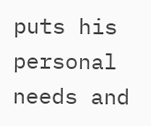puts his personal needs and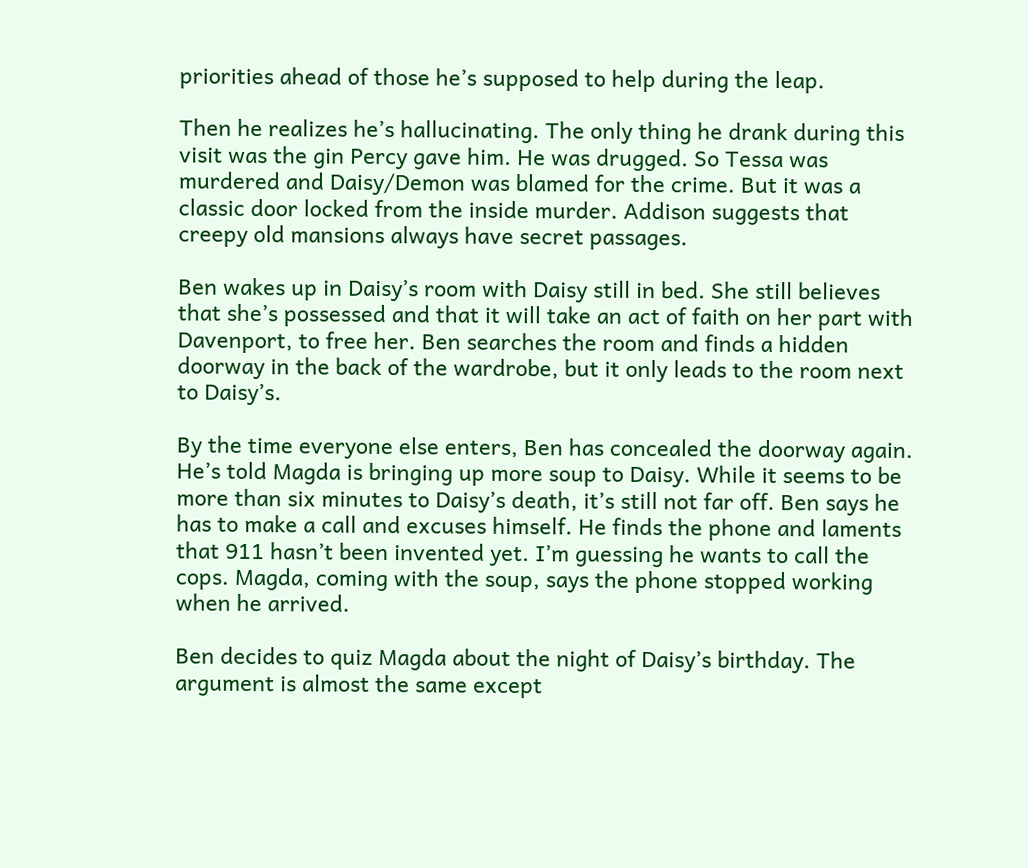priorities ahead of those he’s supposed to help during the leap.

Then he realizes he’s hallucinating. The only thing he drank during this visit was the gin Percy gave him. He was drugged. So Tessa was murdered and Daisy/Demon was blamed for the crime. But it was a classic door locked from the inside murder. Addison suggests that creepy old mansions always have secret passages.

Ben wakes up in Daisy’s room with Daisy still in bed. She still believes that she’s possessed and that it will take an act of faith on her part with Davenport, to free her. Ben searches the room and finds a hidden doorway in the back of the wardrobe, but it only leads to the room next to Daisy’s.

By the time everyone else enters, Ben has concealed the doorway again. He’s told Magda is bringing up more soup to Daisy. While it seems to be more than six minutes to Daisy’s death, it’s still not far off. Ben says he has to make a call and excuses himself. He finds the phone and laments that 911 hasn’t been invented yet. I’m guessing he wants to call the cops. Magda, coming with the soup, says the phone stopped working when he arrived.

Ben decides to quiz Magda about the night of Daisy’s birthday. The argument is almost the same except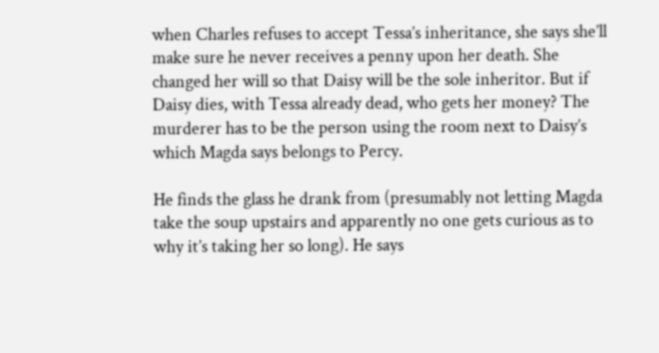when Charles refuses to accept Tessa’s inheritance, she says she’ll make sure he never receives a penny upon her death. She changed her will so that Daisy will be the sole inheritor. But if Daisy dies, with Tessa already dead, who gets her money? The murderer has to be the person using the room next to Daisy’s which Magda says belongs to Percy.

He finds the glass he drank from (presumably not letting Magda take the soup upstairs and apparently no one gets curious as to why it’s taking her so long). He says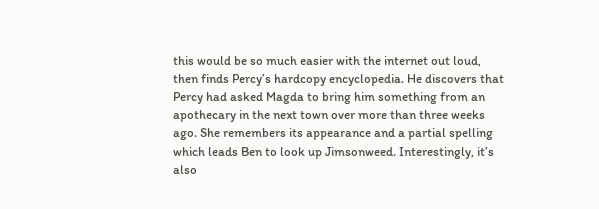this would be so much easier with the internet out loud, then finds Percy’s hardcopy encyclopedia. He discovers that Percy had asked Magda to bring him something from an apothecary in the next town over more than three weeks ago. She remembers its appearance and a partial spelling which leads Ben to look up Jimsonweed. Interestingly, it’s also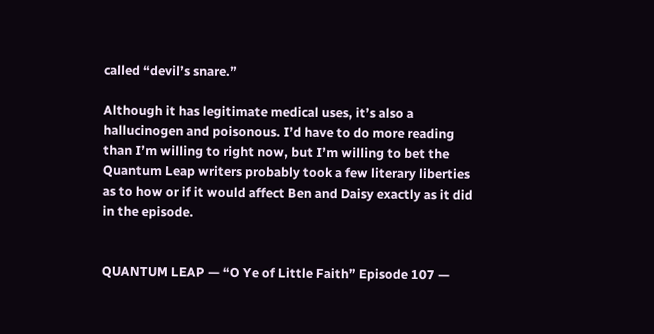called “devil’s snare.”

Although it has legitimate medical uses, it’s also a hallucinogen and poisonous. I’d have to do more reading than I’m willing to right now, but I’m willing to bet the Quantum Leap writers probably took a few literary liberties as to how or if it would affect Ben and Daisy exactly as it did in the episode.


QUANTUM LEAP — “O Ye of Little Faith” Episode 107 —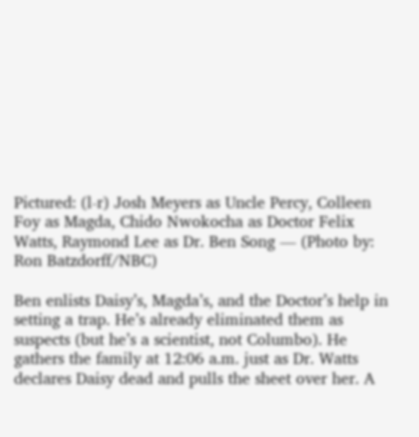Pictured: (l-r) Josh Meyers as Uncle Percy, Colleen Foy as Magda, Chido Nwokocha as Doctor Felix Watts, Raymond Lee as Dr. Ben Song — (Photo by: Ron Batzdorff/NBC)

Ben enlists Daisy’s, Magda’s, and the Doctor’s help in setting a trap. He’s already eliminated them as suspects (but he’s a scientist, not Columbo). He gathers the family at 12:06 a.m. just as Dr. Watts declares Daisy dead and pulls the sheet over her. A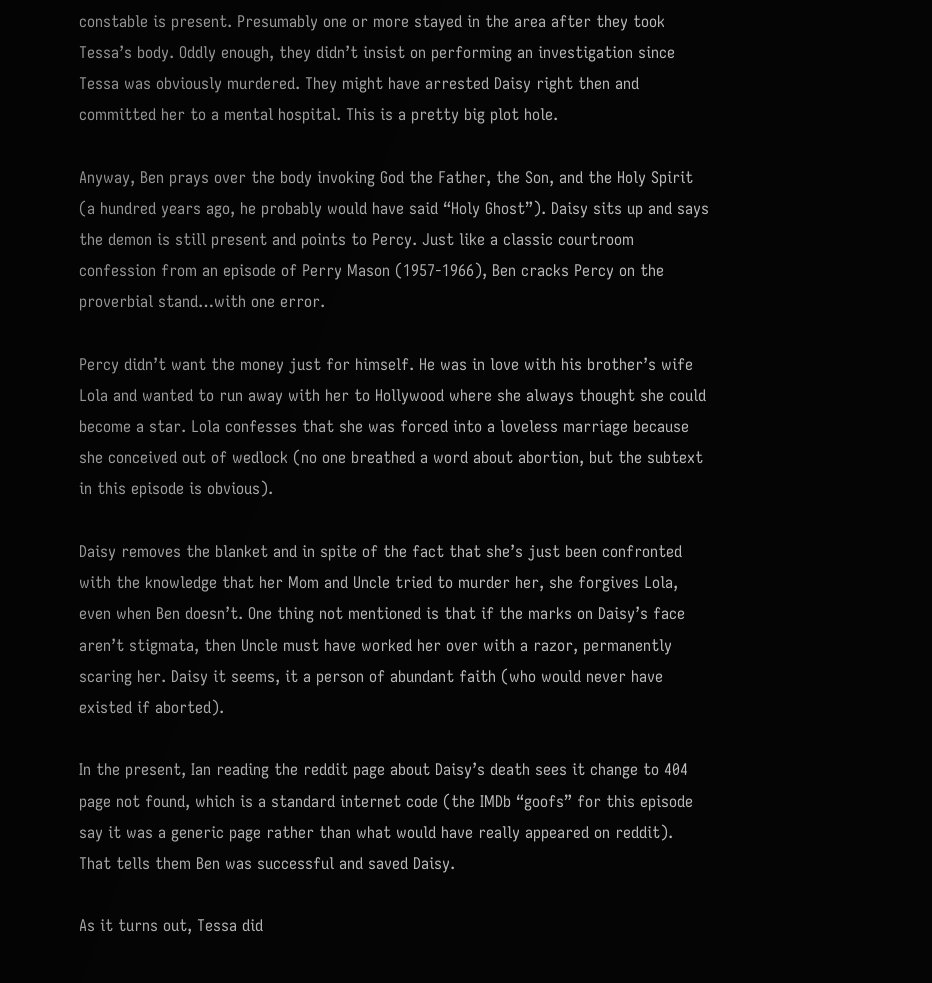constable is present. Presumably one or more stayed in the area after they took Tessa’s body. Oddly enough, they didn’t insist on performing an investigation since Tessa was obviously murdered. They might have arrested Daisy right then and committed her to a mental hospital. This is a pretty big plot hole.

Anyway, Ben prays over the body invoking God the Father, the Son, and the Holy Spirit (a hundred years ago, he probably would have said “Holy Ghost”). Daisy sits up and says the demon is still present and points to Percy. Just like a classic courtroom confession from an episode of Perry Mason (1957-1966), Ben cracks Percy on the proverbial stand…with one error.

Percy didn’t want the money just for himself. He was in love with his brother’s wife Lola and wanted to run away with her to Hollywood where she always thought she could become a star. Lola confesses that she was forced into a loveless marriage because she conceived out of wedlock (no one breathed a word about abortion, but the subtext in this episode is obvious).

Daisy removes the blanket and in spite of the fact that she’s just been confronted with the knowledge that her Mom and Uncle tried to murder her, she forgives Lola, even when Ben doesn’t. One thing not mentioned is that if the marks on Daisy’s face aren’t stigmata, then Uncle must have worked her over with a razor, permanently scaring her. Daisy it seems, it a person of abundant faith (who would never have existed if aborted).

In the present, Ian reading the reddit page about Daisy’s death sees it change to 404 page not found, which is a standard internet code (the IMDb “goofs” for this episode say it was a generic page rather than what would have really appeared on reddit). That tells them Ben was successful and saved Daisy.

As it turns out, Tessa did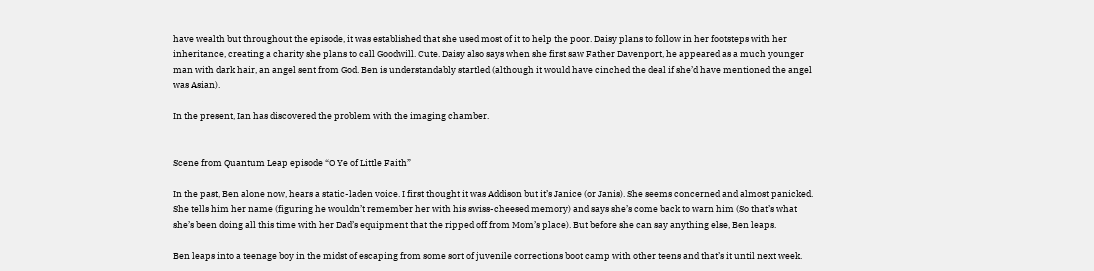have wealth but throughout the episode, it was established that she used most of it to help the poor. Daisy plans to follow in her footsteps with her inheritance, creating a charity she plans to call Goodwill. Cute. Daisy also says when she first saw Father Davenport, he appeared as a much younger man with dark hair, an angel sent from God. Ben is understandably startled (although it would have cinched the deal if she’d have mentioned the angel was Asian).

In the present, Ian has discovered the problem with the imaging chamber.


Scene from Quantum Leap episode “O Ye of Little Faith”

In the past, Ben alone now, hears a static-laden voice. I first thought it was Addison but it’s Janice (or Janis). She seems concerned and almost panicked. She tells him her name (figuring he wouldn’t remember her with his swiss-cheesed memory) and says she’s come back to warn him (So that’s what she’s been doing all this time with her Dad’s equipment that the ripped off from Mom’s place). But before she can say anything else, Ben leaps.

Ben leaps into a teenage boy in the midst of escaping from some sort of juvenile corrections boot camp with other teens and that’s it until next week.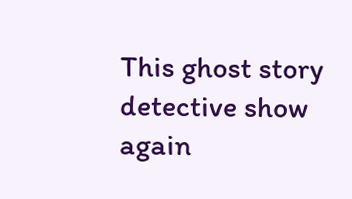This ghost story detective show again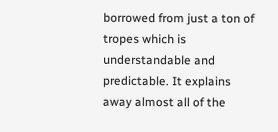borrowed from just a ton of tropes which is understandable and predictable. It explains away almost all of the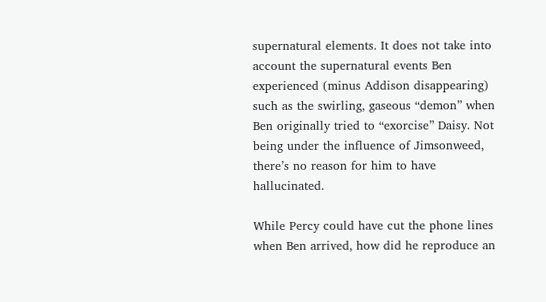supernatural elements. It does not take into account the supernatural events Ben experienced (minus Addison disappearing) such as the swirling, gaseous “demon” when Ben originally tried to “exorcise” Daisy. Not being under the influence of Jimsonweed, there’s no reason for him to have hallucinated.

While Percy could have cut the phone lines when Ben arrived, how did he reproduce an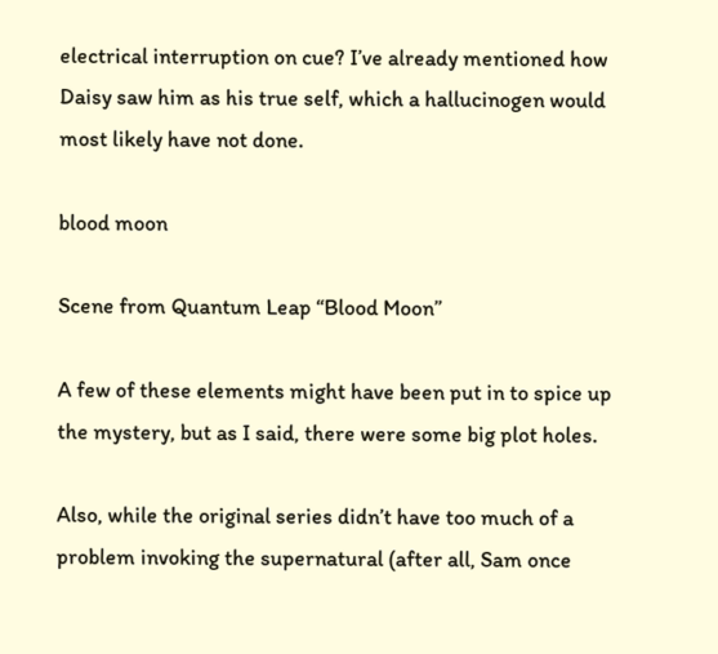electrical interruption on cue? I’ve already mentioned how Daisy saw him as his true self, which a hallucinogen would most likely have not done.

blood moon

Scene from Quantum Leap “Blood Moon”

A few of these elements might have been put in to spice up the mystery, but as I said, there were some big plot holes.

Also, while the original series didn’t have too much of a problem invoking the supernatural (after all, Sam once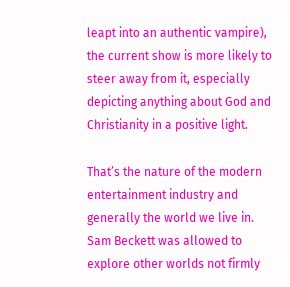leapt into an authentic vampire), the current show is more likely to steer away from it, especially depicting anything about God and Christianity in a positive light.

That’s the nature of the modern entertainment industry and generally the world we live in. Sam Beckett was allowed to explore other worlds not firmly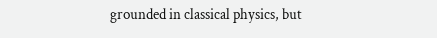grounded in classical physics, but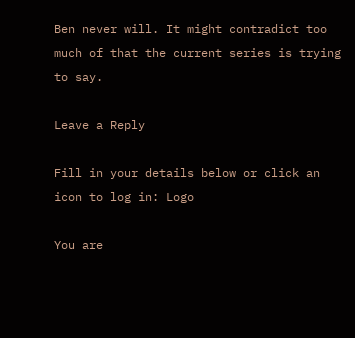Ben never will. It might contradict too much of that the current series is trying to say.

Leave a Reply

Fill in your details below or click an icon to log in: Logo

You are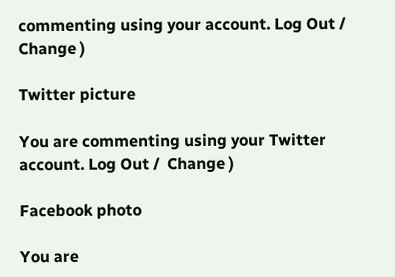commenting using your account. Log Out /  Change )

Twitter picture

You are commenting using your Twitter account. Log Out /  Change )

Facebook photo

You are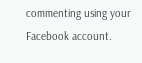commenting using your Facebook account.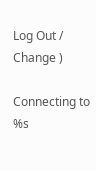Log Out /  Change )

Connecting to %s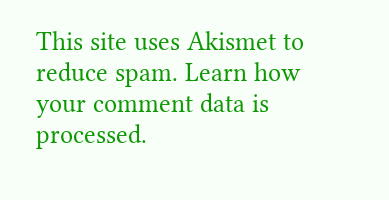This site uses Akismet to reduce spam. Learn how your comment data is processed.